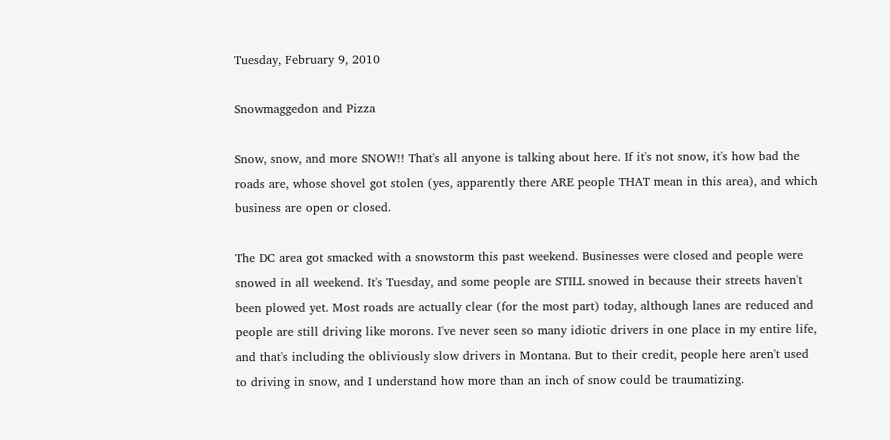Tuesday, February 9, 2010

Snowmaggedon and Pizza

Snow, snow, and more SNOW!! That's all anyone is talking about here. If it's not snow, it's how bad the roads are, whose shovel got stolen (yes, apparently there ARE people THAT mean in this area), and which business are open or closed.

The DC area got smacked with a snowstorm this past weekend. Businesses were closed and people were snowed in all weekend. It's Tuesday, and some people are STILL snowed in because their streets haven't been plowed yet. Most roads are actually clear (for the most part) today, although lanes are reduced and people are still driving like morons. I've never seen so many idiotic drivers in one place in my entire life, and that's including the obliviously slow drivers in Montana. But to their credit, people here aren't used to driving in snow, and I understand how more than an inch of snow could be traumatizing.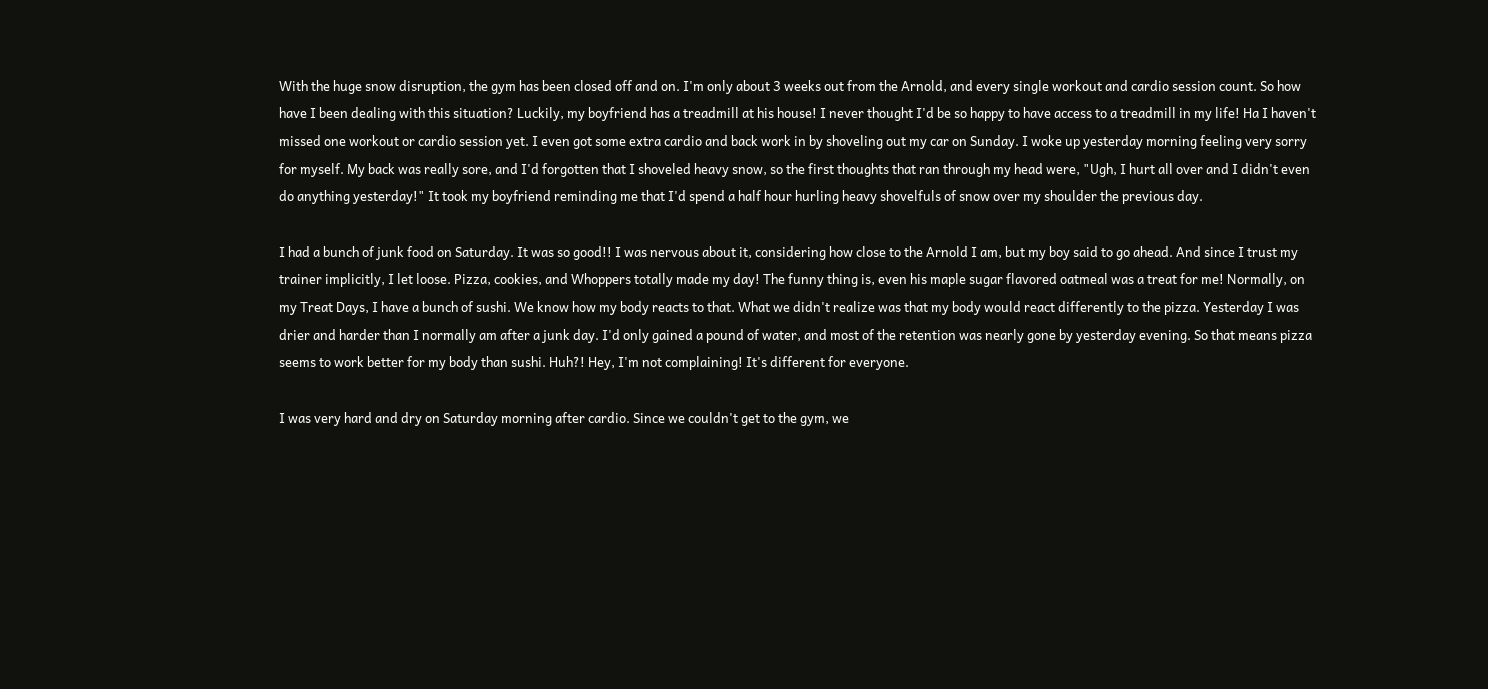With the huge snow disruption, the gym has been closed off and on. I'm only about 3 weeks out from the Arnold, and every single workout and cardio session count. So how have I been dealing with this situation? Luckily, my boyfriend has a treadmill at his house! I never thought I'd be so happy to have access to a treadmill in my life! Ha I haven't missed one workout or cardio session yet. I even got some extra cardio and back work in by shoveling out my car on Sunday. I woke up yesterday morning feeling very sorry for myself. My back was really sore, and I'd forgotten that I shoveled heavy snow, so the first thoughts that ran through my head were, "Ugh, I hurt all over and I didn't even do anything yesterday!" It took my boyfriend reminding me that I'd spend a half hour hurling heavy shovelfuls of snow over my shoulder the previous day.

I had a bunch of junk food on Saturday. It was so good!! I was nervous about it, considering how close to the Arnold I am, but my boy said to go ahead. And since I trust my trainer implicitly, I let loose. Pizza, cookies, and Whoppers totally made my day! The funny thing is, even his maple sugar flavored oatmeal was a treat for me! Normally, on my Treat Days, I have a bunch of sushi. We know how my body reacts to that. What we didn't realize was that my body would react differently to the pizza. Yesterday I was drier and harder than I normally am after a junk day. I'd only gained a pound of water, and most of the retention was nearly gone by yesterday evening. So that means pizza seems to work better for my body than sushi. Huh?! Hey, I'm not complaining! It's different for everyone.

I was very hard and dry on Saturday morning after cardio. Since we couldn't get to the gym, we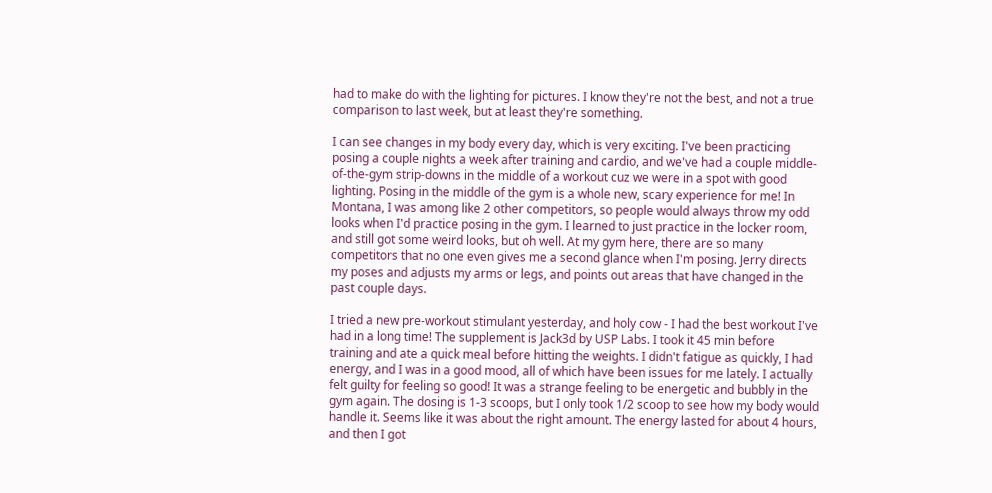had to make do with the lighting for pictures. I know they're not the best, and not a true comparison to last week, but at least they're something.

I can see changes in my body every day, which is very exciting. I've been practicing posing a couple nights a week after training and cardio, and we've had a couple middle-of-the-gym strip-downs in the middle of a workout cuz we were in a spot with good lighting. Posing in the middle of the gym is a whole new, scary experience for me! In Montana, I was among like 2 other competitors, so people would always throw my odd looks when I'd practice posing in the gym. I learned to just practice in the locker room, and still got some weird looks, but oh well. At my gym here, there are so many competitors that no one even gives me a second glance when I'm posing. Jerry directs my poses and adjusts my arms or legs, and points out areas that have changed in the past couple days.

I tried a new pre-workout stimulant yesterday, and holy cow - I had the best workout I've had in a long time! The supplement is Jack3d by USP Labs. I took it 45 min before training and ate a quick meal before hitting the weights. I didn't fatigue as quickly, I had energy, and I was in a good mood, all of which have been issues for me lately. I actually felt guilty for feeling so good! It was a strange feeling to be energetic and bubbly in the gym again. The dosing is 1-3 scoops, but I only took 1/2 scoop to see how my body would handle it. Seems like it was about the right amount. The energy lasted for about 4 hours, and then I got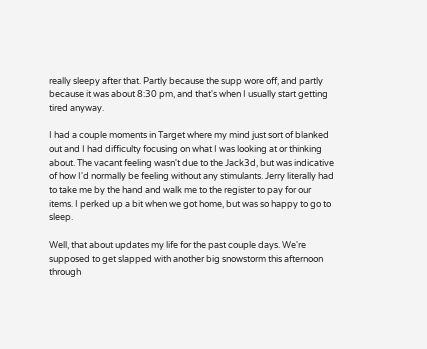really sleepy after that. Partly because the supp wore off, and partly because it was about 8:30 pm, and that's when I usually start getting tired anyway.

I had a couple moments in Target where my mind just sort of blanked out and I had difficulty focusing on what I was looking at or thinking about. The vacant feeling wasn't due to the Jack3d, but was indicative of how I'd normally be feeling without any stimulants. Jerry literally had to take me by the hand and walk me to the register to pay for our items. I perked up a bit when we got home, but was so happy to go to sleep.

Well, that about updates my life for the past couple days. We're supposed to get slapped with another big snowstorm this afternoon through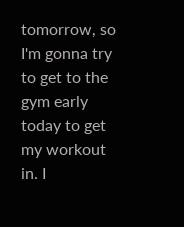tomorrow, so I'm gonna try to get to the gym early today to get my workout in. I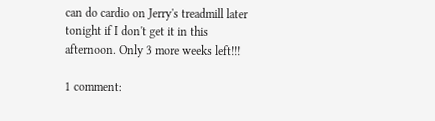can do cardio on Jerry's treadmill later tonight if I don't get it in this afternoon. Only 3 more weeks left!!!

1 comment: